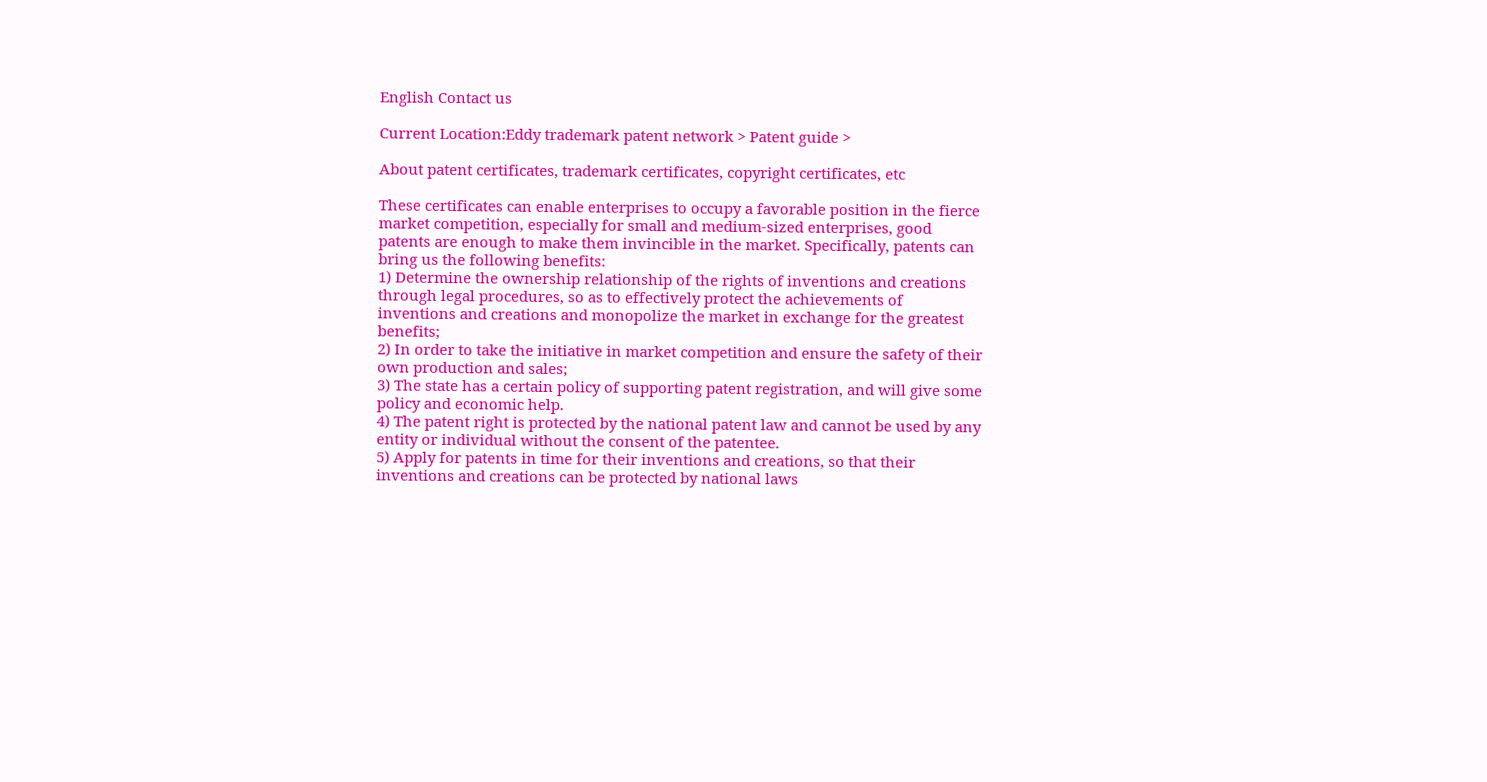English Contact us

Current Location:Eddy trademark patent network > Patent guide >

About patent certificates, trademark certificates, copyright certificates, etc

These certificates can enable enterprises to occupy a favorable position in the fierce market competition, especially for small and medium-sized enterprises, good patents are enough to make them invincible in the market. Specifically, patents can bring us the following benefits:
1) Determine the ownership relationship of the rights of inventions and creations through legal procedures, so as to effectively protect the achievements of inventions and creations and monopolize the market in exchange for the greatest benefits;
2) In order to take the initiative in market competition and ensure the safety of their own production and sales;
3) The state has a certain policy of supporting patent registration, and will give some policy and economic help.
4) The patent right is protected by the national patent law and cannot be used by any entity or individual without the consent of the patentee.
5) Apply for patents in time for their inventions and creations, so that their inventions and creations can be protected by national laws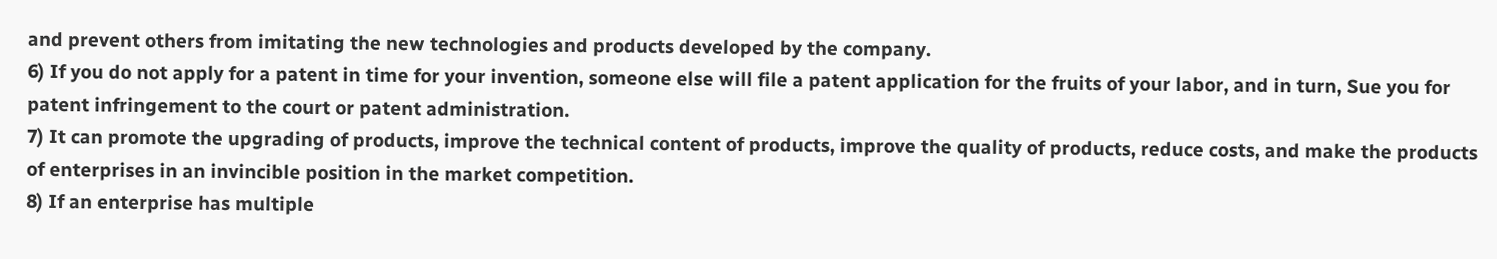and prevent others from imitating the new technologies and products developed by the company.
6) If you do not apply for a patent in time for your invention, someone else will file a patent application for the fruits of your labor, and in turn, Sue you for patent infringement to the court or patent administration.
7) It can promote the upgrading of products, improve the technical content of products, improve the quality of products, reduce costs, and make the products of enterprises in an invincible position in the market competition.
8) If an enterprise has multiple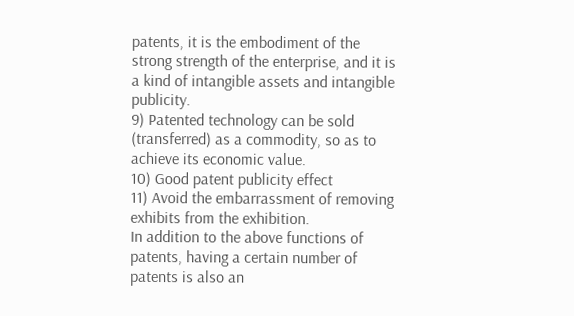patents, it is the embodiment of the strong strength of the enterprise, and it is a kind of intangible assets and intangible publicity.
9) Patented technology can be sold (transferred) as a commodity, so as to achieve its economic value.
10) Good patent publicity effect
11) Avoid the embarrassment of removing exhibits from the exhibition.
In addition to the above functions of patents, having a certain number of patents is also an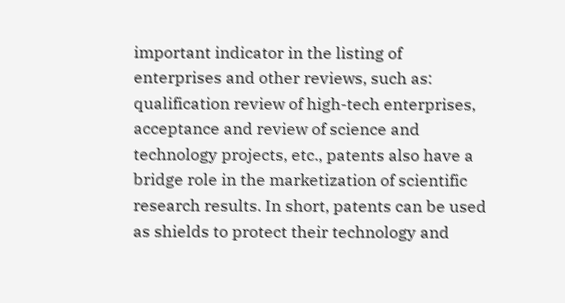important indicator in the listing of enterprises and other reviews, such as: qualification review of high-tech enterprises, acceptance and review of science and technology projects, etc., patents also have a bridge role in the marketization of scientific research results. In short, patents can be used as shields to protect their technology and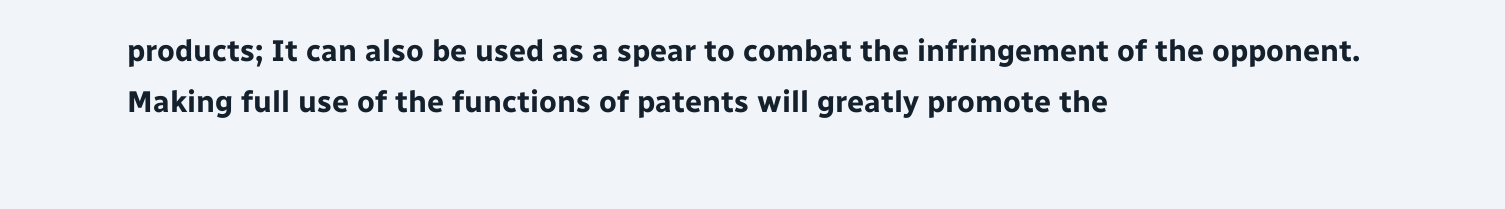products; It can also be used as a spear to combat the infringement of the opponent. Making full use of the functions of patents will greatly promote the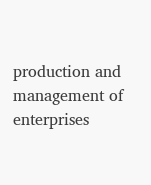production and management of enterprises